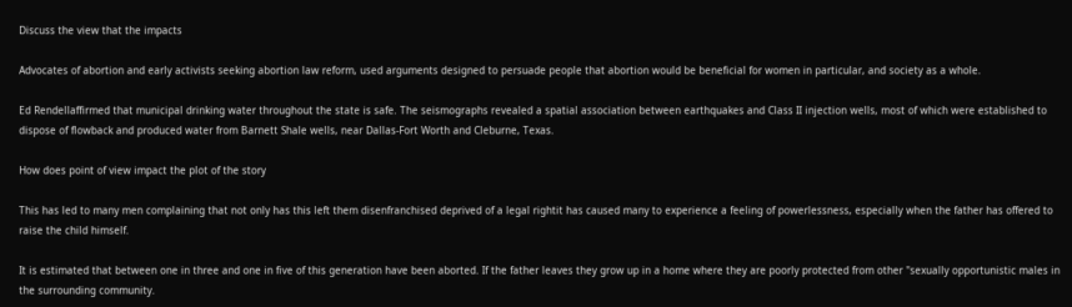Discuss the view that the impacts

Advocates of abortion and early activists seeking abortion law reform, used arguments designed to persuade people that abortion would be beneficial for women in particular, and society as a whole.

Ed Rendellaffirmed that municipal drinking water throughout the state is safe. The seismographs revealed a spatial association between earthquakes and Class II injection wells, most of which were established to dispose of flowback and produced water from Barnett Shale wells, near Dallas-Fort Worth and Cleburne, Texas.

How does point of view impact the plot of the story

This has led to many men complaining that not only has this left them disenfranchised deprived of a legal rightit has caused many to experience a feeling of powerlessness, especially when the father has offered to raise the child himself.

It is estimated that between one in three and one in five of this generation have been aborted. If the father leaves they grow up in a home where they are poorly protected from other "sexually opportunistic males in the surrounding community.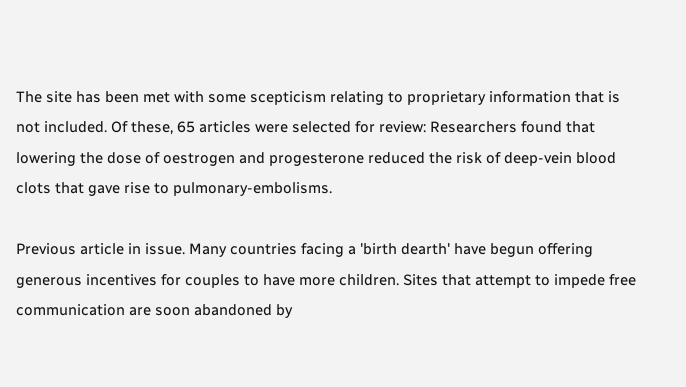The site has been met with some scepticism relating to proprietary information that is not included. Of these, 65 articles were selected for review: Researchers found that lowering the dose of oestrogen and progesterone reduced the risk of deep-vein blood clots that gave rise to pulmonary-embolisms.

Previous article in issue. Many countries facing a 'birth dearth' have begun offering generous incentives for couples to have more children. Sites that attempt to impede free communication are soon abandoned by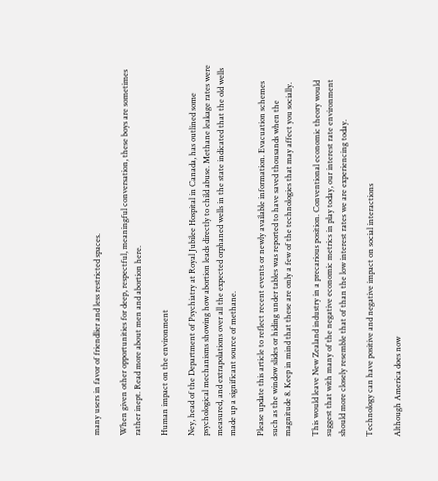many users in favor of friendlier and less restricted spaces.

When given other opportunities for deep, respectful, meaningful conversation, these boys are sometimes rather inept. Read more about men and abortion here.

Human impact on the environment

Ney, head of the Department of Psychiatry at Royal Jubilee Hospital in Canada, has outlined some psychological mechanisms showing how abortion leads directly to child abuse. Methane leakage rates were measured, and extrapolations over all the expected orphaned wells in the state indicated that the old wells made up a significant source of methane.

Please update this article to reflect recent events or newly available information. Evacuation schemes such as the window slides or hiding under tables was reported to have saved thousands when the magnitude 8. Keep in mind that these are only a few of the technologies that may affect you socially.

This would leave New Zealand industry in a precarious position. Conventional economic theory would suggest that with many of the negative economic metrics in play today, our interest rate environment should more closely resemble that of than the low interest rates we are experiencing today.

Technology can have positive and negative impact on social interactions

Although America does now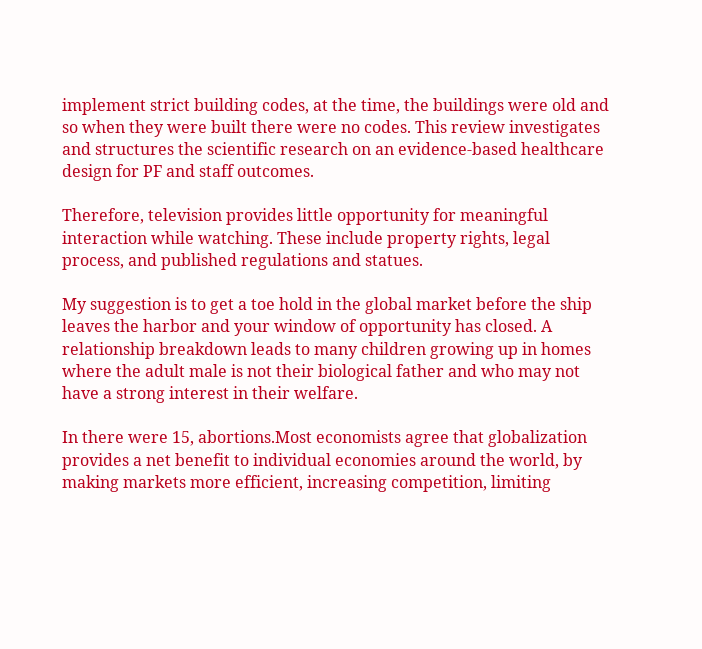implement strict building codes, at the time, the buildings were old and so when they were built there were no codes. This review investigates and structures the scientific research on an evidence-based healthcare design for PF and staff outcomes.

Therefore, television provides little opportunity for meaningful interaction while watching. These include property rights, legal process, and published regulations and statues.

My suggestion is to get a toe hold in the global market before the ship leaves the harbor and your window of opportunity has closed. A relationship breakdown leads to many children growing up in homes where the adult male is not their biological father and who may not have a strong interest in their welfare.

In there were 15, abortions.Most economists agree that globalization provides a net benefit to individual economies around the world, by making markets more efficient, increasing competition, limiting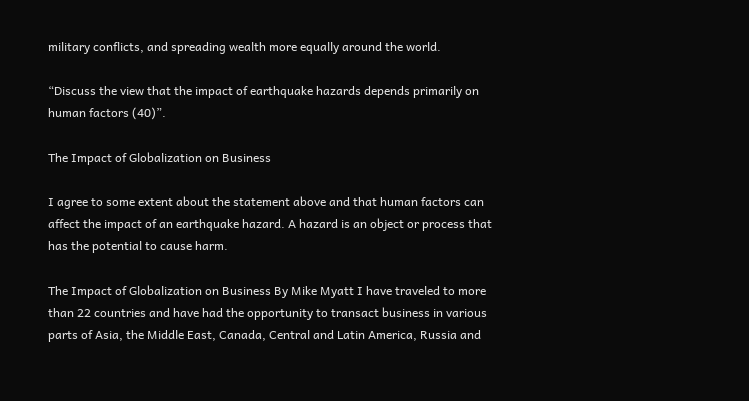military conflicts, and spreading wealth more equally around the world.

“Discuss the view that the impact of earthquake hazards depends primarily on human factors (40)”.

The Impact of Globalization on Business

I agree to some extent about the statement above and that human factors can affect the impact of an earthquake hazard. A hazard is an object or process that has the potential to cause harm.

The Impact of Globalization on Business By Mike Myatt I have traveled to more than 22 countries and have had the opportunity to transact business in various parts of Asia, the Middle East, Canada, Central and Latin America, Russia and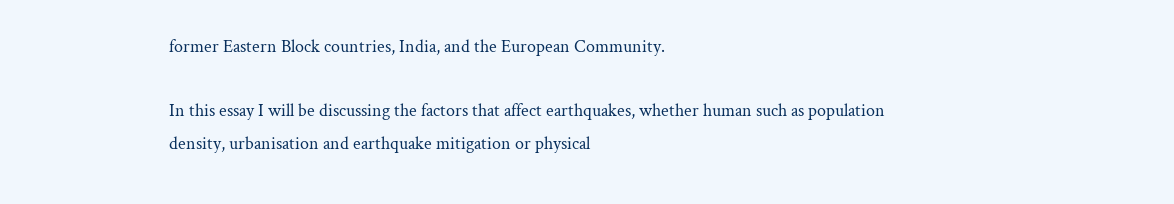former Eastern Block countries, India, and the European Community.

In this essay I will be discussing the factors that affect earthquakes, whether human such as population density, urbanisation and earthquake mitigation or physical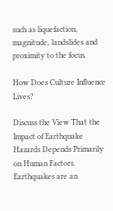such as liquefaction, magnitude, landslides and proximity to the focus.

How Does Culture Influence Lives?

Discuss the View That the Impact of Earthquake Hazards Depends Primarily on Human Factors. Earthquakes are an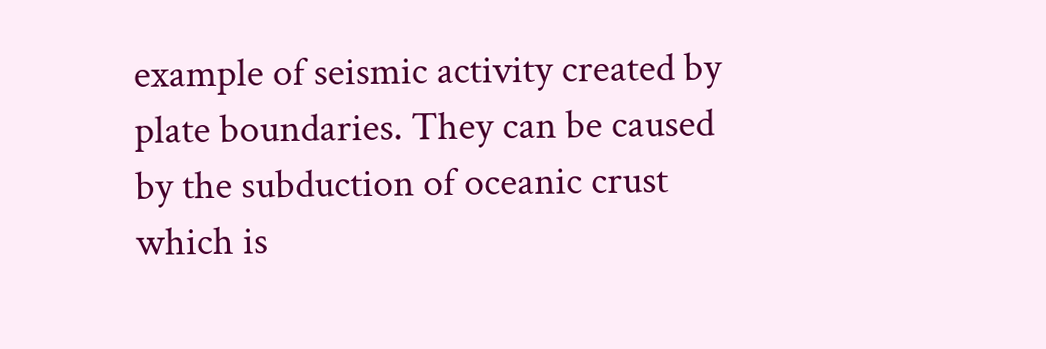example of seismic activity created by plate boundaries. They can be caused by the subduction of oceanic crust which is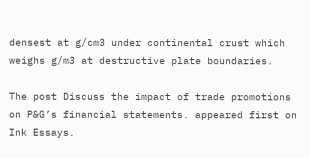densest at g/cm3 under continental crust which weighs g/m3 at destructive plate boundaries.

The post Discuss the impact of trade promotions on P&G’s financial statements. appeared first on Ink Essays.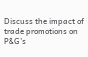Discuss the impact of trade promotions on P&G’s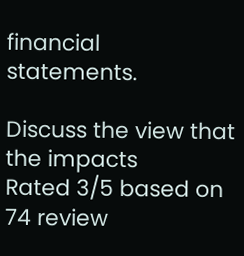financial statements.

Discuss the view that the impacts
Rated 3/5 based on 74 review